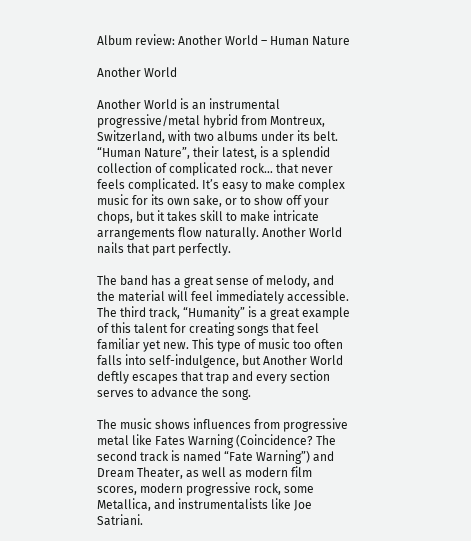Album review: Another World – Human Nature

Another World

Another World is an instrumental progressive/metal hybrid from Montreux, Switzerland, with two albums under its belt. “Human Nature”, their latest, is a splendid collection of complicated rock… that never feels complicated. It’s easy to make complex music for its own sake, or to show off your chops, but it takes skill to make intricate arrangements flow naturally. Another World nails that part perfectly.

The band has a great sense of melody, and the material will feel immediately accessible. The third track, “Humanity” is a great example of this talent for creating songs that feel familiar yet new. This type of music too often falls into self-indulgence, but Another World deftly escapes that trap and every section serves to advance the song.

The music shows influences from progressive metal like Fates Warning (Coincidence? The second track is named “Fate Warning”) and Dream Theater, as well as modern film scores, modern progressive rock, some Metallica, and instrumentalists like Joe Satriani.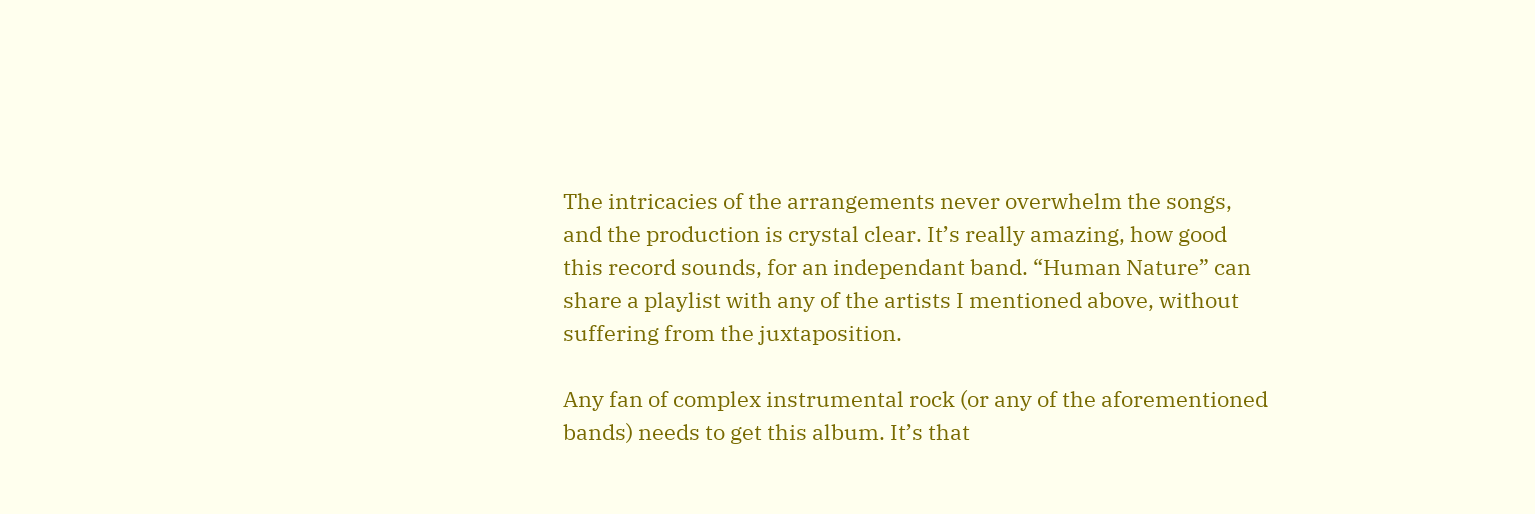The intricacies of the arrangements never overwhelm the songs, and the production is crystal clear. It’s really amazing, how good this record sounds, for an independant band. “Human Nature” can share a playlist with any of the artists I mentioned above, without suffering from the juxtaposition.

Any fan of complex instrumental rock (or any of the aforementioned bands) needs to get this album. It’s that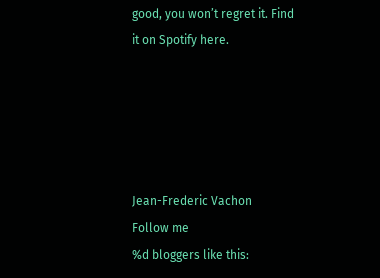good, you won’t regret it. Find it on Spotify here.





Jean-Frederic Vachon
Follow me
%d bloggers like this: